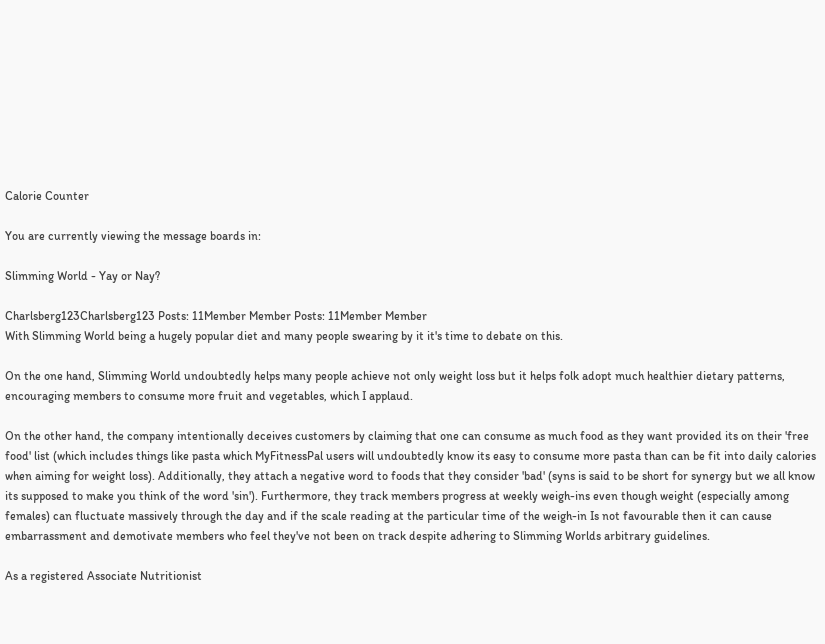Calorie Counter

You are currently viewing the message boards in:

Slimming World - Yay or Nay?

Charlsberg123Charlsberg123 Posts: 11Member Member Posts: 11Member Member
With Slimming World being a hugely popular diet and many people swearing by it it's time to debate on this.

On the one hand, Slimming World undoubtedly helps many people achieve not only weight loss but it helps folk adopt much healthier dietary patterns, encouraging members to consume more fruit and vegetables, which I applaud.

On the other hand, the company intentionally deceives customers by claiming that one can consume as much food as they want provided its on their 'free food' list (which includes things like pasta which MyFitnessPal users will undoubtedly know its easy to consume more pasta than can be fit into daily calories when aiming for weight loss). Additionally, they attach a negative word to foods that they consider 'bad' (syns is said to be short for synergy but we all know its supposed to make you think of the word 'sin'). Furthermore, they track members progress at weekly weigh-ins even though weight (especially among females) can fluctuate massively through the day and if the scale reading at the particular time of the weigh-in Is not favourable then it can cause embarrassment and demotivate members who feel they've not been on track despite adhering to Slimming Worlds arbitrary guidelines.

As a registered Associate Nutritionist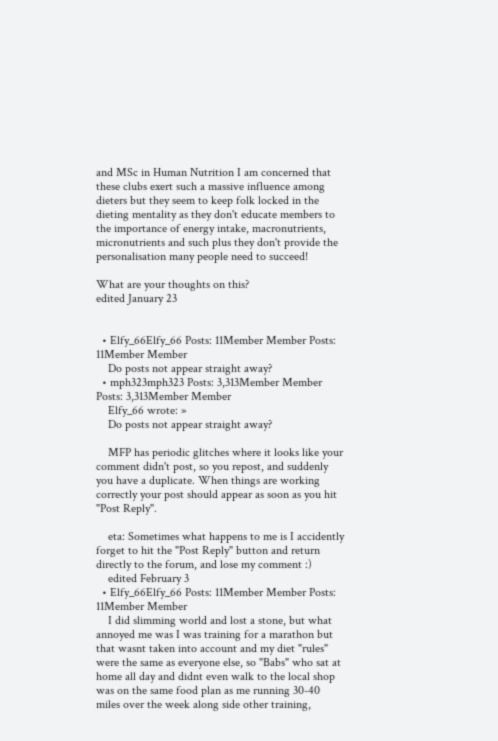and MSc in Human Nutrition I am concerned that these clubs exert such a massive influence among dieters but they seem to keep folk locked in the dieting mentality as they don't educate members to the importance of energy intake, macronutrients, micronutrients and such plus they don't provide the personalisation many people need to succeed!

What are your thoughts on this?
edited January 23


  • Elfy_66Elfy_66 Posts: 11Member Member Posts: 11Member Member
    Do posts not appear straight away?
  • mph323mph323 Posts: 3,313Member Member Posts: 3,313Member Member
    Elfy_66 wrote: »
    Do posts not appear straight away?

    MFP has periodic glitches where it looks like your comment didn't post, so you repost, and suddenly you have a duplicate. When things are working correctly your post should appear as soon as you hit "Post Reply".

    eta: Sometimes what happens to me is I accidently forget to hit the "Post Reply" button and return directly to the forum, and lose my comment :)
    edited February 3
  • Elfy_66Elfy_66 Posts: 11Member Member Posts: 11Member Member
    I did slimming world and lost a stone, but what annoyed me was I was training for a marathon but that wasnt taken into account and my diet "rules" were the same as everyone else, so "Babs" who sat at home all day and didnt even walk to the local shop was on the same food plan as me running 30-40 miles over the week along side other training,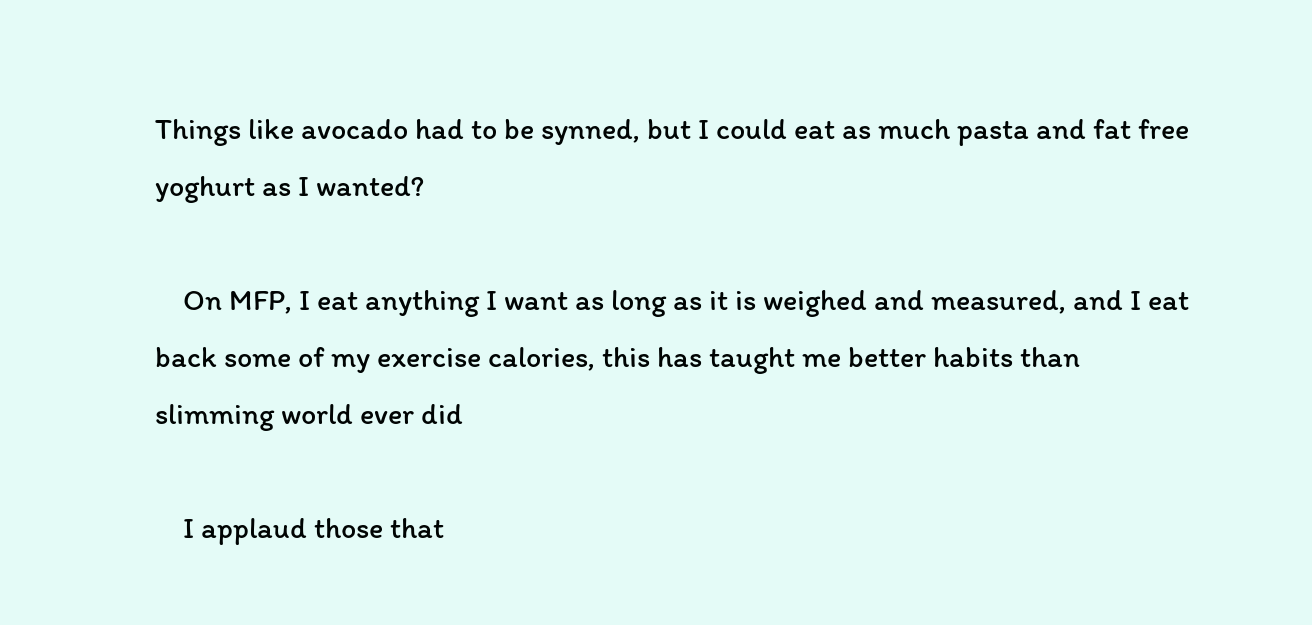Things like avocado had to be synned, but I could eat as much pasta and fat free yoghurt as I wanted?

    On MFP, I eat anything I want as long as it is weighed and measured, and I eat back some of my exercise calories, this has taught me better habits than slimming world ever did

    I applaud those that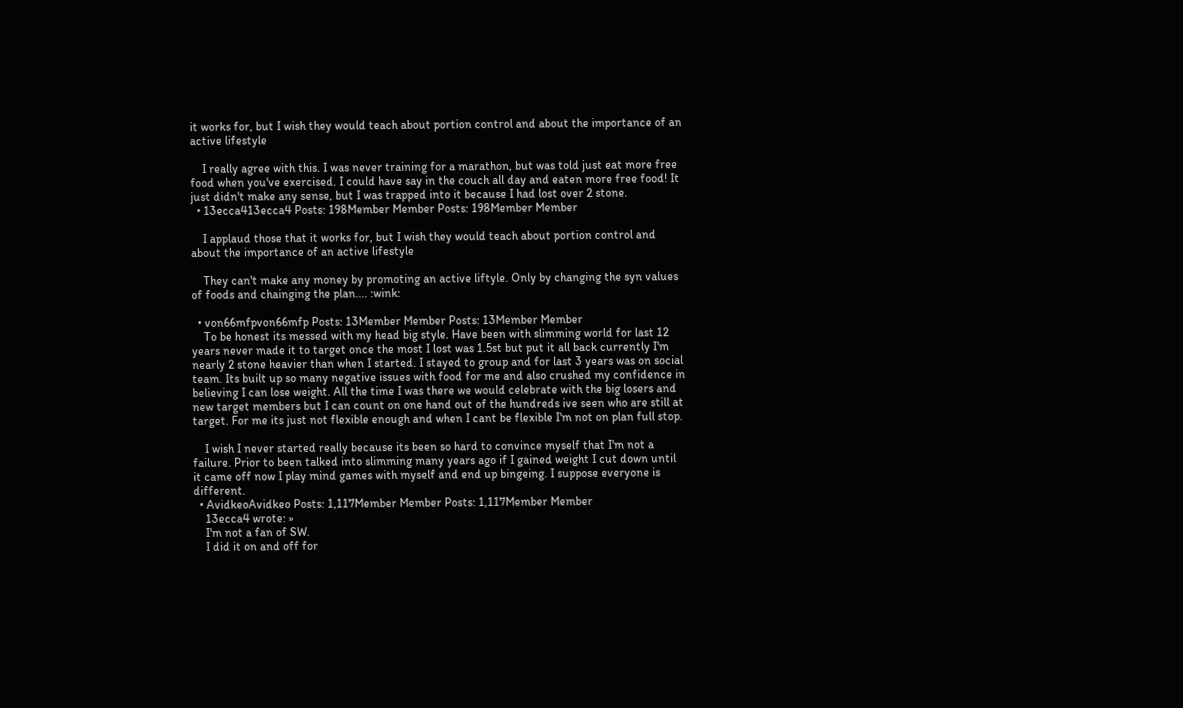it works for, but I wish they would teach about portion control and about the importance of an active lifestyle

    I really agree with this. I was never training for a marathon, but was told just eat more free food when you've exercised. I could have say in the couch all day and eaten more free food! It just didn't make any sense, but I was trapped into it because I had lost over 2 stone.
  • 13ecca413ecca4 Posts: 198Member Member Posts: 198Member Member

    I applaud those that it works for, but I wish they would teach about portion control and about the importance of an active lifestyle

    They can't make any money by promoting an active liftyle. Only by changing the syn values of foods and chainging the plan.... :wink:

  • von66mfpvon66mfp Posts: 13Member Member Posts: 13Member Member
    To be honest its messed with my head big style. Have been with slimming world for last 12 years never made it to target once the most I lost was 1.5st but put it all back currently I'm nearly 2 stone heavier than when I started. I stayed to group and for last 3 years was on social team. Its built up so many negative issues with food for me and also crushed my confidence in believing I can lose weight. All the time I was there we would celebrate with the big losers and new target members but I can count on one hand out of the hundreds ive seen who are still at target. For me its just not flexible enough and when I cant be flexible I'm not on plan full stop.

    I wish I never started really because its been so hard to convince myself that I'm not a failure. Prior to been talked into slimming many years ago if I gained weight I cut down until it came off now I play mind games with myself and end up bingeing. I suppose everyone is different.
  • AvidkeoAvidkeo Posts: 1,117Member Member Posts: 1,117Member Member
    13ecca4 wrote: »
    I'm not a fan of SW.
    I did it on and off for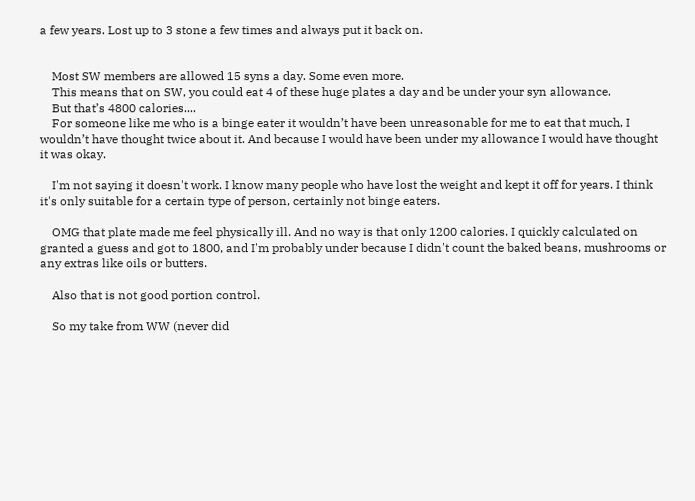a few years. Lost up to 3 stone a few times and always put it back on.


    Most SW members are allowed 15 syns a day. Some even more.
    This means that on SW, you could eat 4 of these huge plates a day and be under your syn allowance.
    But that’s 4800 calories....
    For someone like me who is a binge eater it wouldn’t have been unreasonable for me to eat that much, I wouldn’t have thought twice about it. And because I would have been under my allowance I would have thought it was okay.

    I'm not saying it doesn't work. I know many people who have lost the weight and kept it off for years. I think it's only suitable for a certain type of person, certainly not binge eaters.

    OMG that plate made me feel physically ill. And no way is that only 1200 calories. I quickly calculated on granted a guess and got to 1800, and I'm probably under because I didn't count the baked beans, mushrooms or any extras like oils or butters.

    Also that is not good portion control.

    So my take from WW (never did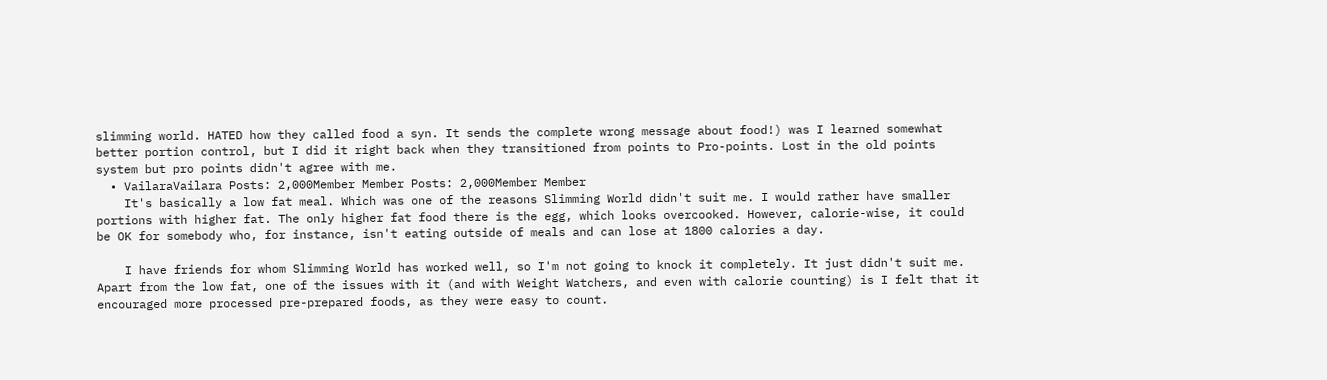slimming world. HATED how they called food a syn. It sends the complete wrong message about food!) was I learned somewhat better portion control, but I did it right back when they transitioned from points to Pro-points. Lost in the old points system but pro points didn't agree with me.
  • VailaraVailara Posts: 2,000Member Member Posts: 2,000Member Member
    It's basically a low fat meal. Which was one of the reasons Slimming World didn't suit me. I would rather have smaller portions with higher fat. The only higher fat food there is the egg, which looks overcooked. However, calorie-wise, it could be OK for somebody who, for instance, isn't eating outside of meals and can lose at 1800 calories a day.

    I have friends for whom Slimming World has worked well, so I'm not going to knock it completely. It just didn't suit me. Apart from the low fat, one of the issues with it (and with Weight Watchers, and even with calorie counting) is I felt that it encouraged more processed pre-prepared foods, as they were easy to count.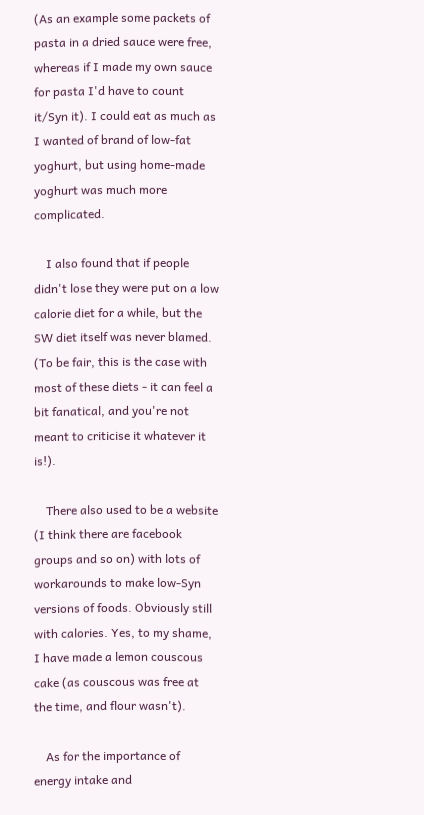(As an example some packets of pasta in a dried sauce were free, whereas if I made my own sauce for pasta I'd have to count it/Syn it). I could eat as much as I wanted of brand of low-fat yoghurt, but using home-made yoghurt was much more complicated.

    I also found that if people didn't lose they were put on a low calorie diet for a while, but the SW diet itself was never blamed. (To be fair, this is the case with most of these diets - it can feel a bit fanatical, and you're not meant to criticise it whatever it is!).

    There also used to be a website (I think there are facebook groups and so on) with lots of workarounds to make low-Syn versions of foods. Obviously still with calories. Yes, to my shame, I have made a lemon couscous cake (as couscous was free at the time, and flour wasn't).

    As for the importance of energy intake and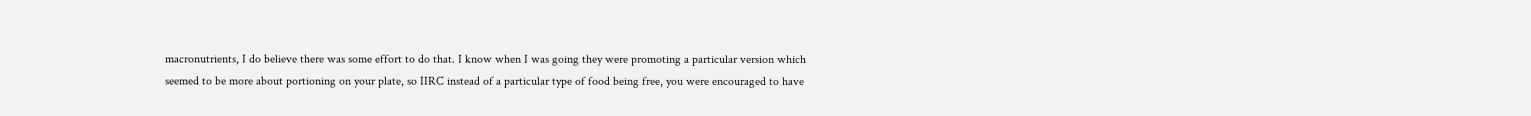macronutrients, I do believe there was some effort to do that. I know when I was going they were promoting a particular version which seemed to be more about portioning on your plate, so IIRC instead of a particular type of food being free, you were encouraged to have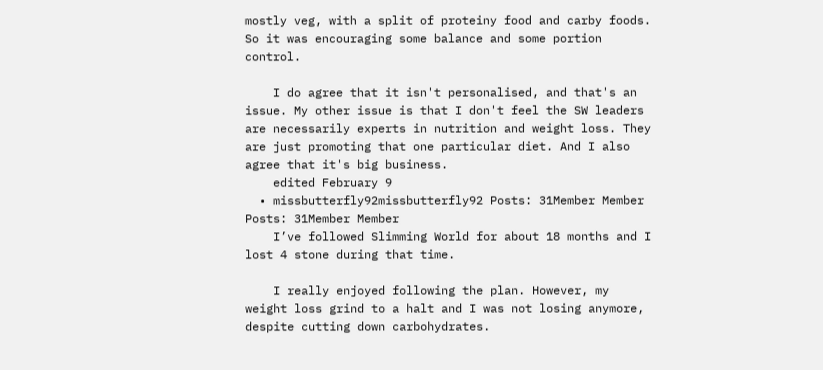mostly veg, with a split of proteiny food and carby foods. So it was encouraging some balance and some portion control.

    I do agree that it isn't personalised, and that's an issue. My other issue is that I don't feel the SW leaders are necessarily experts in nutrition and weight loss. They are just promoting that one particular diet. And I also agree that it's big business.
    edited February 9
  • missbutterfly92missbutterfly92 Posts: 31Member Member Posts: 31Member Member
    I’ve followed Slimming World for about 18 months and I lost 4 stone during that time.

    I really enjoyed following the plan. However, my weight loss grind to a halt and I was not losing anymore, despite cutting down carbohydrates.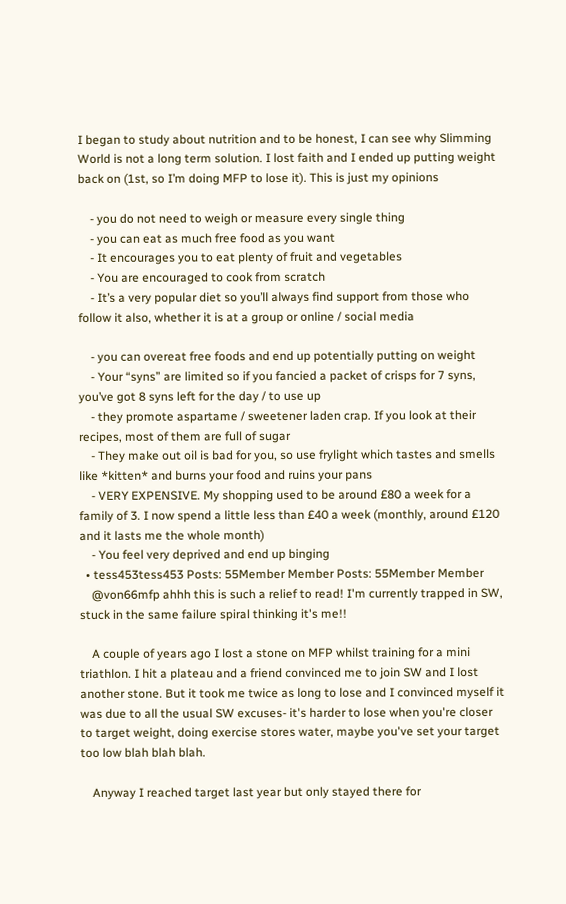I began to study about nutrition and to be honest, I can see why Slimming World is not a long term solution. I lost faith and I ended up putting weight back on (1st, so I’m doing MFP to lose it). This is just my opinions

    - you do not need to weigh or measure every single thing
    - you can eat as much free food as you want
    - It encourages you to eat plenty of fruit and vegetables
    - You are encouraged to cook from scratch
    - It’s a very popular diet so you’ll always find support from those who follow it also, whether it is at a group or online / social media

    - you can overeat free foods and end up potentially putting on weight
    - Your “syns” are limited so if you fancied a packet of crisps for 7 syns, you’ve got 8 syns left for the day / to use up
    - they promote aspartame / sweetener laden crap. If you look at their recipes, most of them are full of sugar
    - They make out oil is bad for you, so use frylight which tastes and smells like *kitten* and burns your food and ruins your pans
    - VERY EXPENSIVE. My shopping used to be around £80 a week for a family of 3. I now spend a little less than £40 a week (monthly, around £120 and it lasts me the whole month)
    - You feel very deprived and end up binging
  • tess453tess453 Posts: 55Member Member Posts: 55Member Member
    @von66mfp ahhh this is such a relief to read! I'm currently trapped in SW, stuck in the same failure spiral thinking it's me!!

    A couple of years ago I lost a stone on MFP whilst training for a mini triathlon. I hit a plateau and a friend convinced me to join SW and I lost another stone. But it took me twice as long to lose and I convinced myself it was due to all the usual SW excuses- it's harder to lose when you're closer to target weight, doing exercise stores water, maybe you've set your target too low blah blah blah.

    Anyway I reached target last year but only stayed there for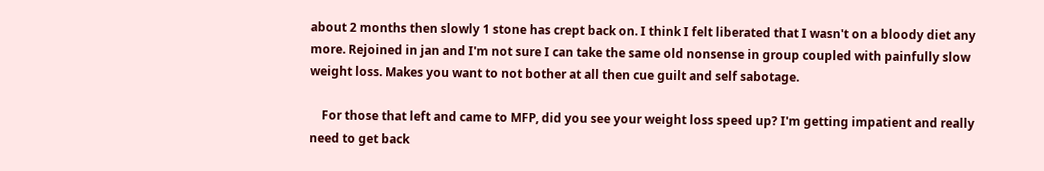about 2 months then slowly 1 stone has crept back on. I think I felt liberated that I wasn't on a bloody diet any more. Rejoined in jan and I'm not sure I can take the same old nonsense in group coupled with painfully slow weight loss. Makes you want to not bother at all then cue guilt and self sabotage.

    For those that left and came to MFP, did you see your weight loss speed up? I'm getting impatient and really need to get back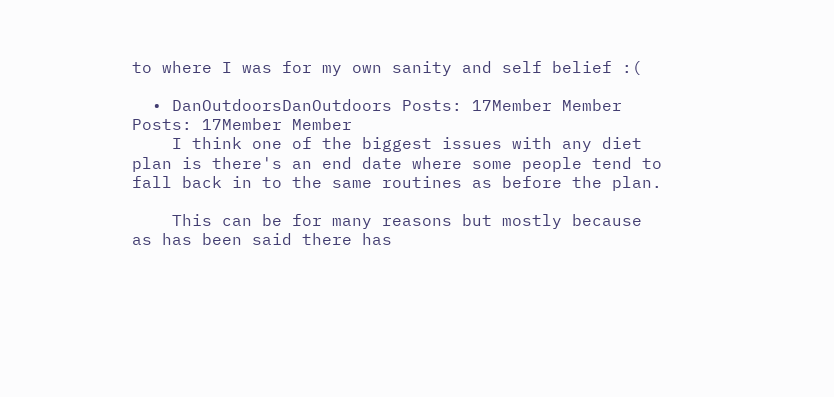to where I was for my own sanity and self belief :(

  • DanOutdoorsDanOutdoors Posts: 17Member Member Posts: 17Member Member
    I think one of the biggest issues with any diet plan is there's an end date where some people tend to fall back in to the same routines as before the plan.

    This can be for many reasons but mostly because as has been said there has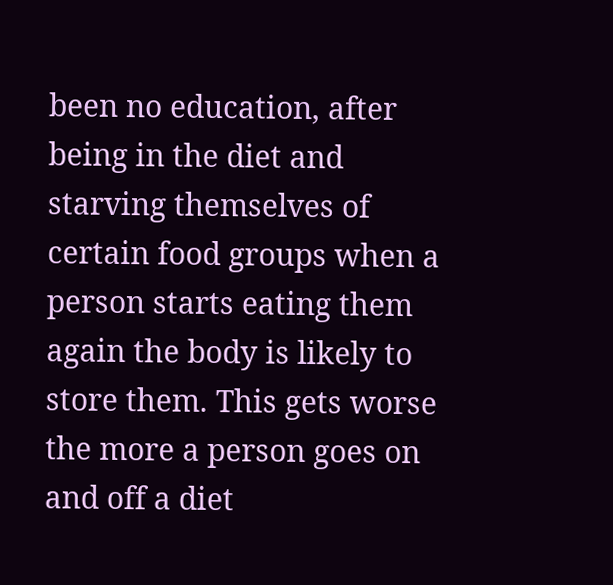been no education, after being in the diet and starving themselves of certain food groups when a person starts eating them again the body is likely to store them. This gets worse the more a person goes on and off a diet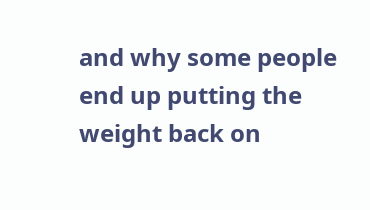and why some people end up putting the weight back on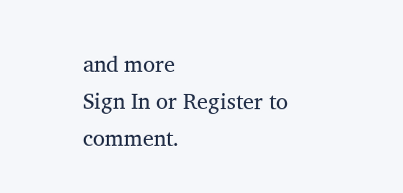and more
Sign In or Register to comment.